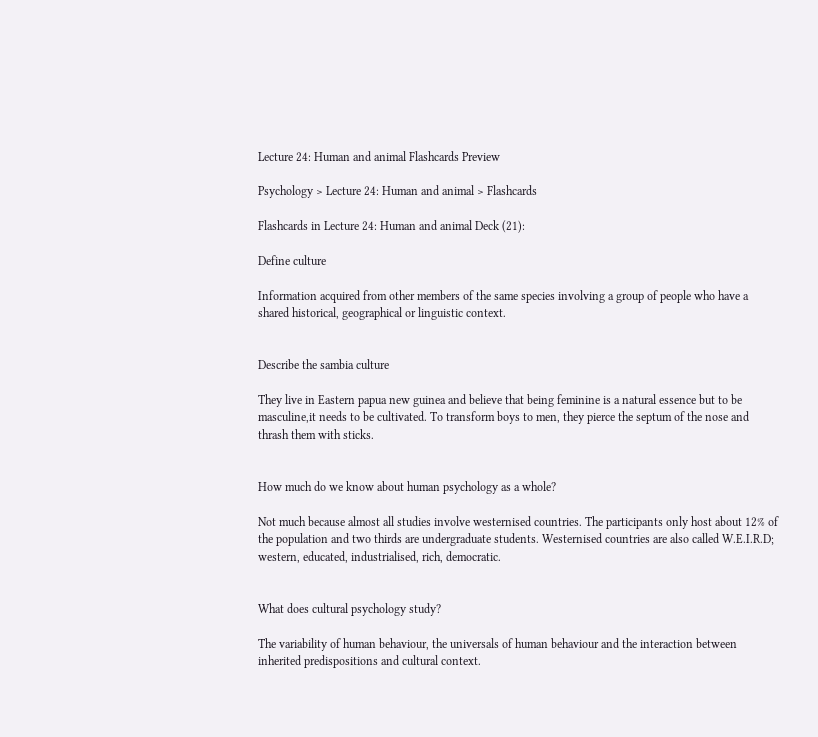Lecture 24: Human and animal Flashcards Preview

Psychology > Lecture 24: Human and animal > Flashcards

Flashcards in Lecture 24: Human and animal Deck (21):

Define culture

Information acquired from other members of the same species involving a group of people who have a shared historical, geographical or linguistic context.


Describe the sambia culture

They live in Eastern papua new guinea and believe that being feminine is a natural essence but to be masculine,it needs to be cultivated. To transform boys to men, they pierce the septum of the nose and thrash them with sticks.


How much do we know about human psychology as a whole?

Not much because almost all studies involve westernised countries. The participants only host about 12% of the population and two thirds are undergraduate students. Westernised countries are also called W.E.I.R.D; western, educated, industrialised, rich, democratic.


What does cultural psychology study?

The variability of human behaviour, the universals of human behaviour and the interaction between inherited predispositions and cultural context.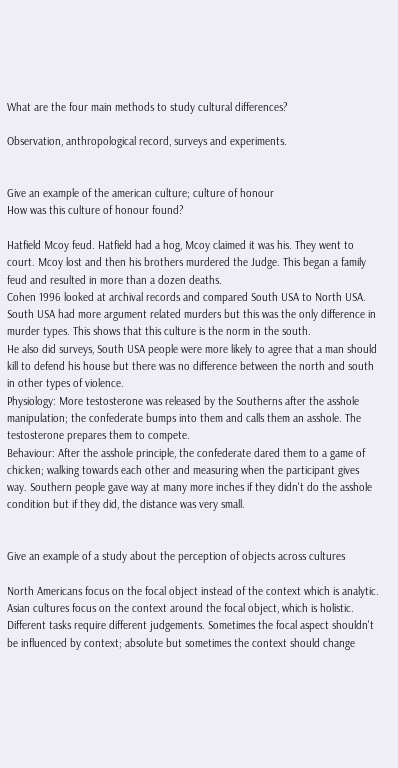What are the four main methods to study cultural differences?

Observation, anthropological record, surveys and experiments.


Give an example of the american culture; culture of honour
How was this culture of honour found?

Hatfield Mcoy feud. Hatfield had a hog, Mcoy claimed it was his. They went to court. Mcoy lost and then his brothers murdered the Judge. This began a family feud and resulted in more than a dozen deaths.
Cohen 1996 looked at archival records and compared South USA to North USA. South USA had more argument related murders but this was the only difference in murder types. This shows that this culture is the norm in the south.
He also did surveys, South USA people were more likely to agree that a man should kill to defend his house but there was no difference between the north and south in other types of violence.
Physiology: More testosterone was released by the Southerns after the asshole manipulation; the confederate bumps into them and calls them an asshole. The testosterone prepares them to compete.
Behaviour: After the asshole principle, the confederate dared them to a game of chicken; walking towards each other and measuring when the participant gives way. Southern people gave way at many more inches if they didn't do the asshole condition but if they did, the distance was very small.


Give an example of a study about the perception of objects across cultures

North Americans focus on the focal object instead of the context which is analytic. Asian cultures focus on the context around the focal object, which is holistic. Different tasks require different judgements. Sometimes the focal aspect shouldn't be influenced by context; absolute but sometimes the context should change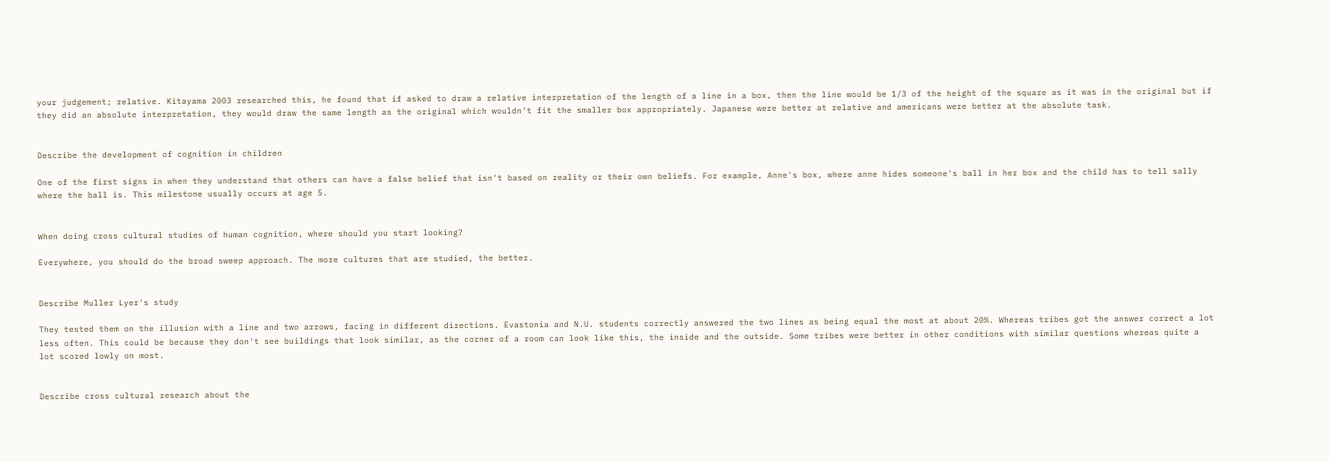your judgement; relative. Kitayama 2003 researched this, he found that if asked to draw a relative interpretation of the length of a line in a box, then the line would be 1/3 of the height of the square as it was in the original but if they did an absolute interpretation, they would draw the same length as the original which wouldn't fit the smaller box appropriately. Japanese were better at relative and americans were better at the absolute task.


Describe the development of cognition in children

One of the first signs in when they understand that others can have a false belief that isn't based on reality or their own beliefs. For example, Anne's box, where anne hides someone's ball in her box and the child has to tell sally where the ball is. This milestone usually occurs at age 5.


When doing cross cultural studies of human cognition, where should you start looking?

Everywhere, you should do the broad sweep approach. The more cultures that are studied, the better.


Describe Muller Lyer's study

They tested them on the illusion with a line and two arrows, facing in different directions. Evastonia and N.U. students correctly answered the two lines as being equal the most at about 20%. Whereas tribes got the answer correct a lot less often. This could be because they don't see buildings that look similar, as the corner of a room can look like this, the inside and the outside. Some tribes were better in other conditions with similar questions whereas quite a lot scored lowly on most.


Describe cross cultural research about the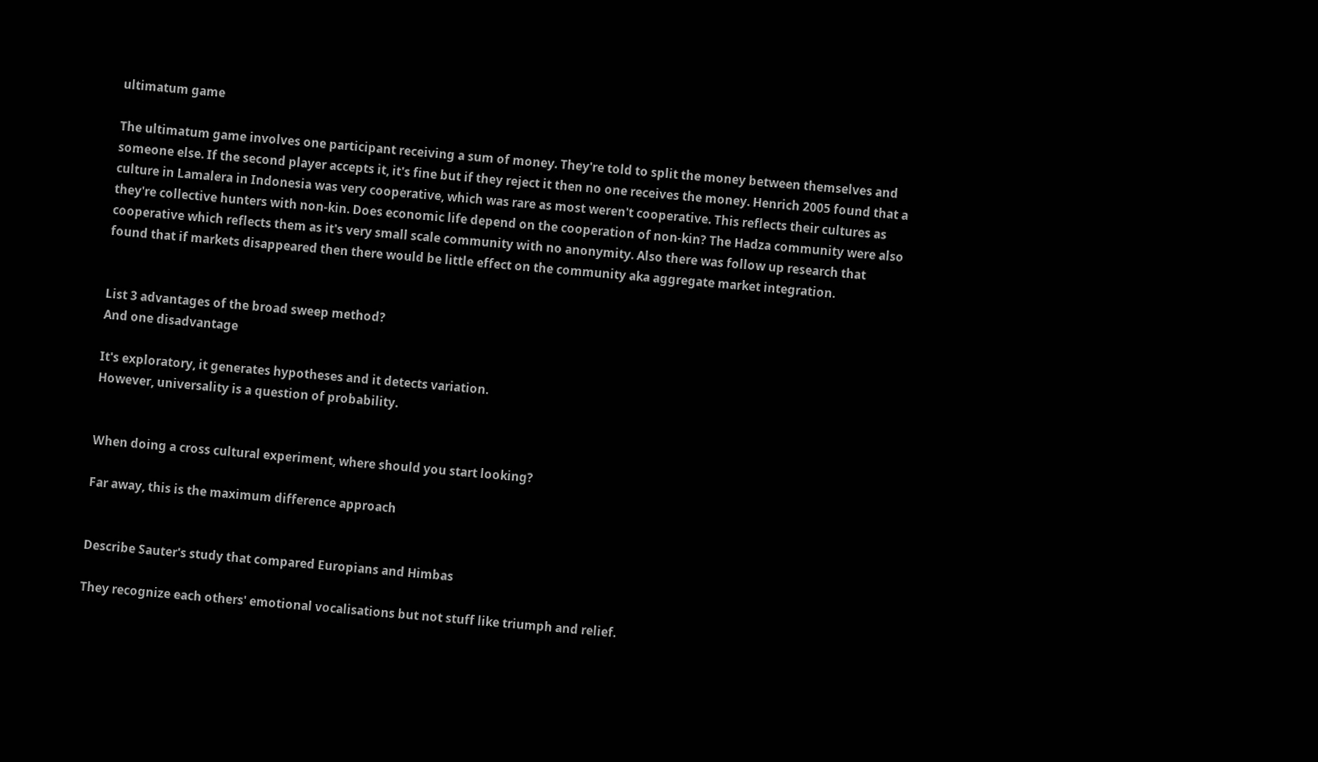ultimatum game

The ultimatum game involves one participant receiving a sum of money. They're told to split the money between themselves and someone else. If the second player accepts it, it's fine but if they reject it then no one receives the money. Henrich 2005 found that a culture in Lamalera in Indonesia was very cooperative, which was rare as most weren't cooperative. This reflects their cultures as they're collective hunters with non-kin. Does economic life depend on the cooperation of non-kin? The Hadza community were also cooperative which reflects them as it's very small scale community with no anonymity. Also there was follow up research that found that if markets disappeared then there would be little effect on the community aka aggregate market integration.


List 3 advantages of the broad sweep method?
And one disadvantage

It's exploratory, it generates hypotheses and it detects variation.
However, universality is a question of probability.


When doing a cross cultural experiment, where should you start looking?

Far away, this is the maximum difference approach


Describe Sauter's study that compared Europians and Himbas

They recognize each others' emotional vocalisations but not stuff like triumph and relief.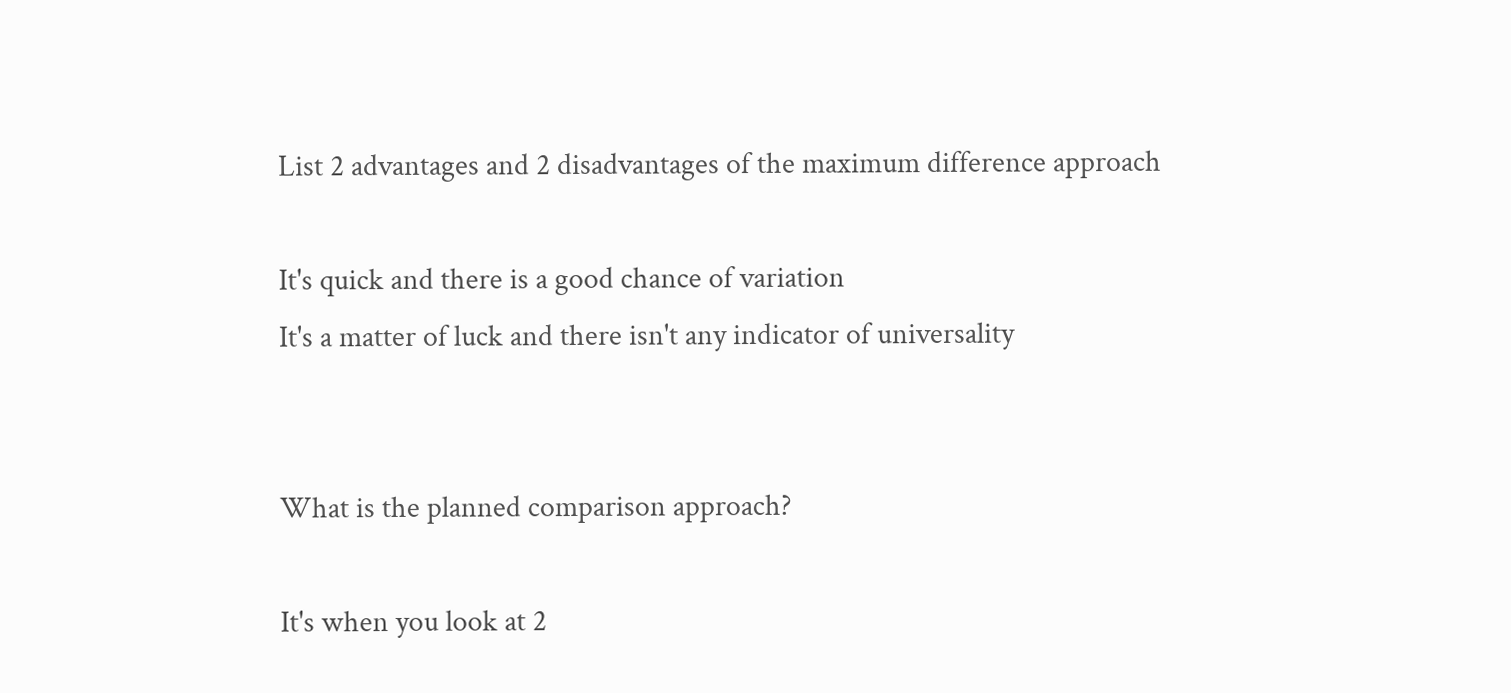List 2 advantages and 2 disadvantages of the maximum difference approach

It's quick and there is a good chance of variation
It's a matter of luck and there isn't any indicator of universality


What is the planned comparison approach?

It's when you look at 2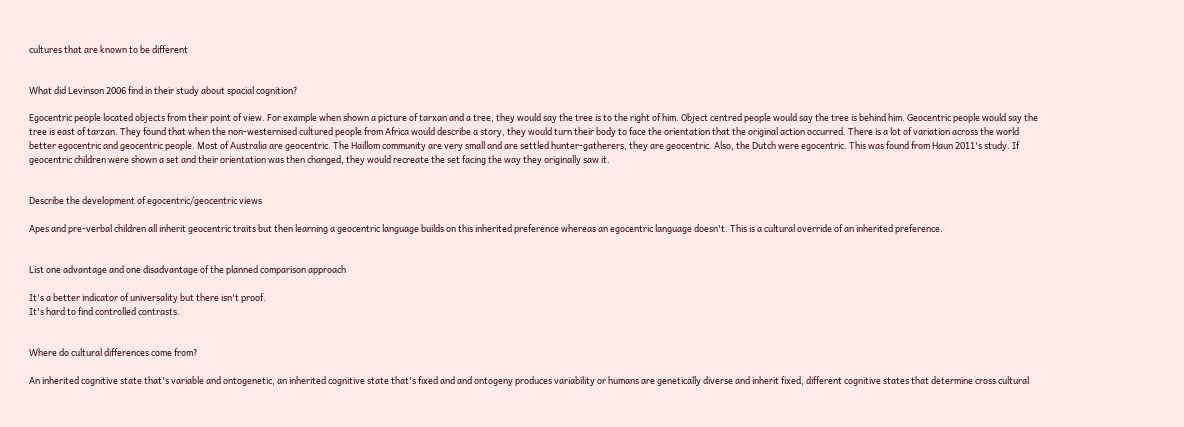cultures that are known to be different


What did Levinson 2006 find in their study about spacial cognition?

Egocentric people located objects from their point of view. For example when shown a picture of tarxan and a tree, they would say the tree is to the right of him. Object centred people would say the tree is behind him. Geocentric people would say the tree is east of tarzan. They found that when the non-westernised cultured people from Africa would describe a story, they would turn their body to face the orientation that the original action occurred. There is a lot of variation across the world better egocentric and geocentric people. Most of Australia are geocentric. The Haillom community are very small and are settled hunter-gatherers, they are geocentric. Also, the Dutch were egocentric. This was found from Haun 2011's study. If geocentric children were shown a set and their orientation was then changed, they would recreate the set facing the way they originally saw it.


Describe the development of egocentric/geocentric views

Apes and pre-verbal children all inherit geocentric traits but then learning a geocentric language builds on this inherited preference whereas an egocentric language doesn't. This is a cultural override of an inherited preference.


List one advantage and one disadvantage of the planned comparison approach

It's a better indicator of universality but there isn't proof.
It's hard to find controlled contrasts.


Where do cultural differences come from?

An inherited cognitive state that's variable and ontogenetic, an inherited cognitive state that's fixed and and ontogeny produces variability or humans are genetically diverse and inherit fixed, different cognitive states that determine cross cultural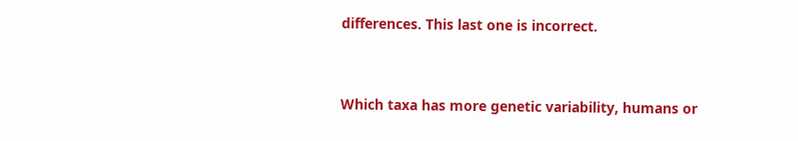differences. This last one is incorrect.


Which taxa has more genetic variability, humans or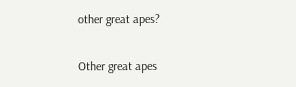other great apes?

Other great apes